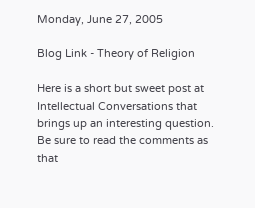Monday, June 27, 2005

Blog Link - Theory of Religion

Here is a short but sweet post at Intellectual Conversations that brings up an interesting question. Be sure to read the comments as that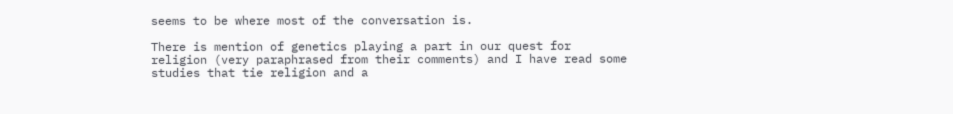seems to be where most of the conversation is.

There is mention of genetics playing a part in our quest for religion (very paraphrased from their comments) and I have read some studies that tie religion and a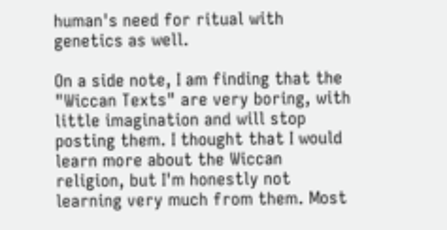human's need for ritual with genetics as well.

On a side note, I am finding that the "Wiccan Texts" are very boring, with little imagination and will stop posting them. I thought that I would learn more about the Wiccan religion, but I'm honestly not learning very much from them. Most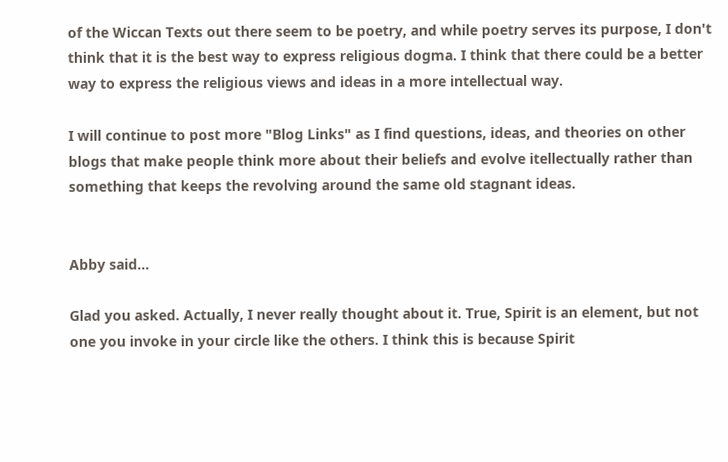of the Wiccan Texts out there seem to be poetry, and while poetry serves its purpose, I don't think that it is the best way to express religious dogma. I think that there could be a better way to express the religious views and ideas in a more intellectual way.

I will continue to post more "Blog Links" as I find questions, ideas, and theories on other blogs that make people think more about their beliefs and evolve itellectually rather than something that keeps the revolving around the same old stagnant ideas.


Abby said...

Glad you asked. Actually, I never really thought about it. True, Spirit is an element, but not one you invoke in your circle like the others. I think this is because Spirit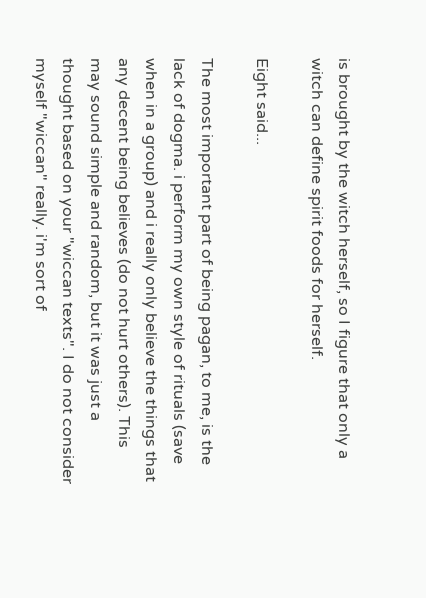is brought by the witch herself, so I figure that only a witch can define spirit foods for herself.

Eight said...

The most important part of being pagan, to me, is the lack of dogma. i perform my own style of rituals (save when in a group) and i really only believe the things that any decent being believes (do not hurt others). This may sound simple and random, but it was just a thought based on your "wiccan texts". I do not consider myself "wiccan" really. i'm sort of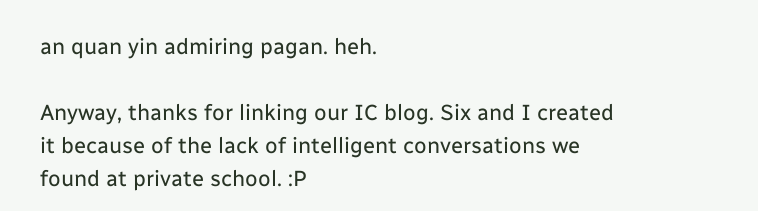an quan yin admiring pagan. heh.

Anyway, thanks for linking our IC blog. Six and I created it because of the lack of intelligent conversations we found at private school. :P